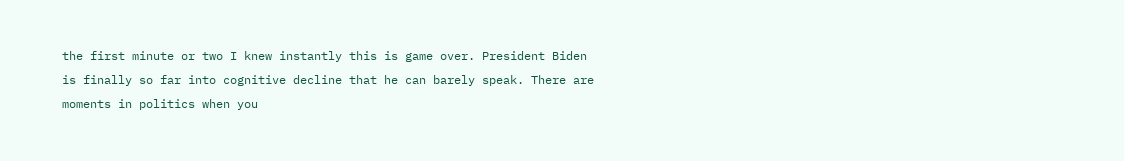the first minute or two I knew instantly this is game over. President Biden is finally so far into cognitive decline that he can barely speak. There are moments in politics when you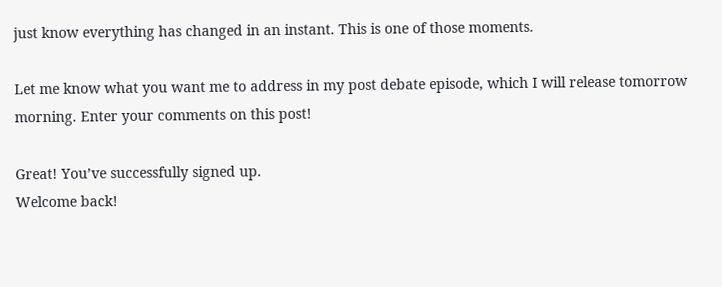just know everything has changed in an instant. This is one of those moments.

Let me know what you want me to address in my post debate episode, which I will release tomorrow morning. Enter your comments on this post!

Great! You’ve successfully signed up.
Welcome back!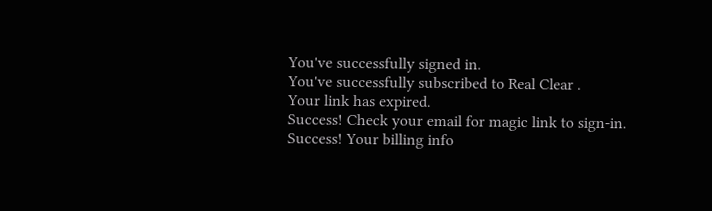You've successfully signed in.
You've successfully subscribed to Real Clear .
Your link has expired.
Success! Check your email for magic link to sign-in.
Success! Your billing info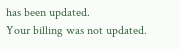has been updated.
Your billing was not updated.